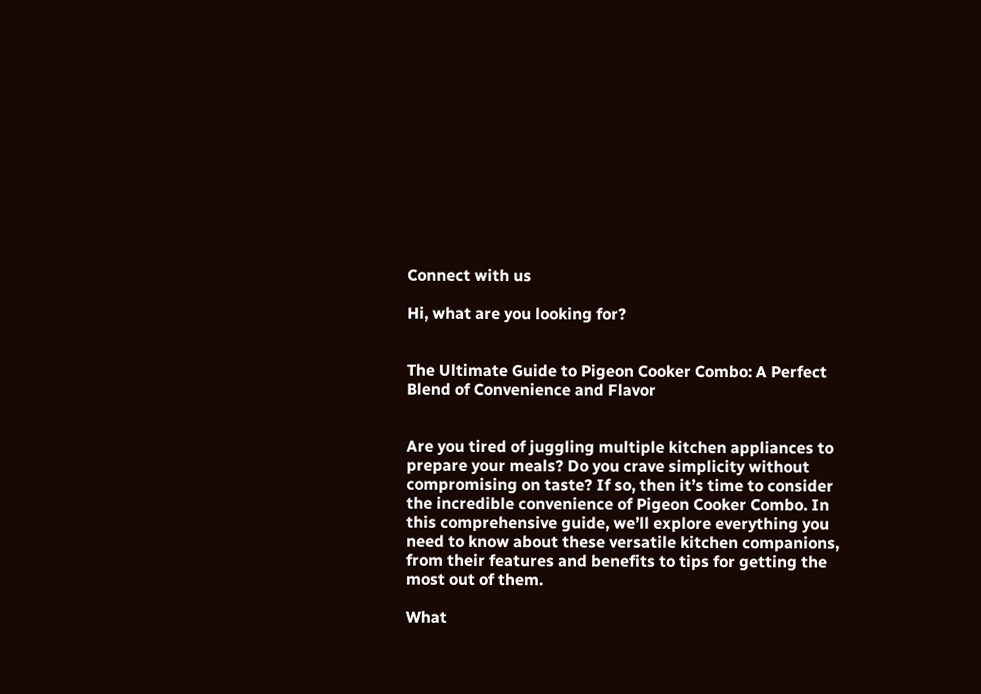Connect with us

Hi, what are you looking for?


The Ultimate Guide to Pigeon Cooker Combo: A Perfect Blend of Convenience and Flavor


Are you tired of juggling multiple kitchen appliances to prepare your meals? Do you crave simplicity without compromising on taste? If so, then it’s time to consider the incredible convenience of Pigeon Cooker Combo. In this comprehensive guide, we’ll explore everything you need to know about these versatile kitchen companions, from their features and benefits to tips for getting the most out of them.

What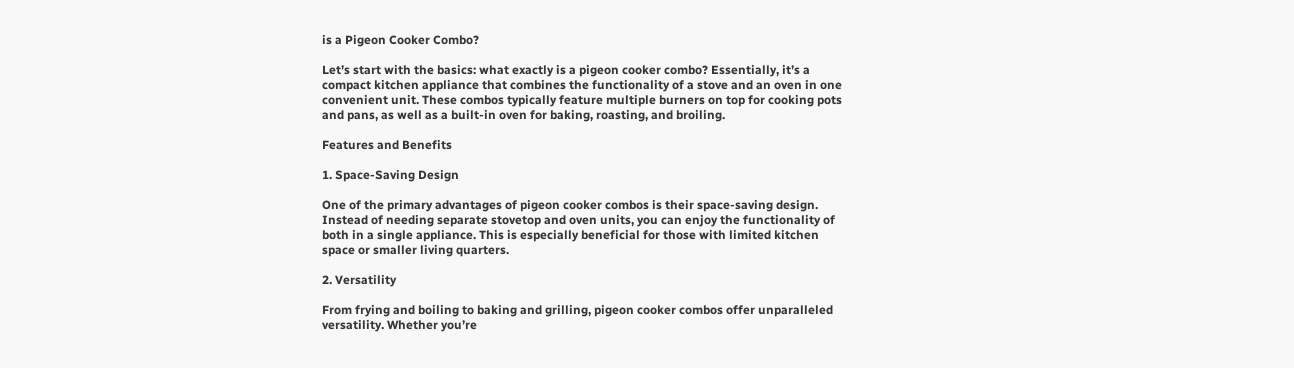is a Pigeon Cooker Combo?

Let’s start with the basics: what exactly is a pigeon cooker combo? Essentially, it’s a compact kitchen appliance that combines the functionality of a stove and an oven in one convenient unit. These combos typically feature multiple burners on top for cooking pots and pans, as well as a built-in oven for baking, roasting, and broiling.

Features and Benefits

1. Space-Saving Design

One of the primary advantages of pigeon cooker combos is their space-saving design. Instead of needing separate stovetop and oven units, you can enjoy the functionality of both in a single appliance. This is especially beneficial for those with limited kitchen space or smaller living quarters.

2. Versatility

From frying and boiling to baking and grilling, pigeon cooker combos offer unparalleled versatility. Whether you’re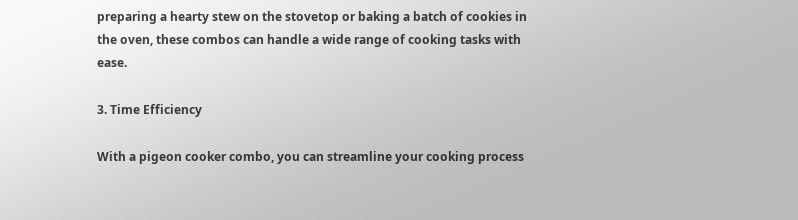preparing a hearty stew on the stovetop or baking a batch of cookies in the oven, these combos can handle a wide range of cooking tasks with ease.

3. Time Efficiency

With a pigeon cooker combo, you can streamline your cooking process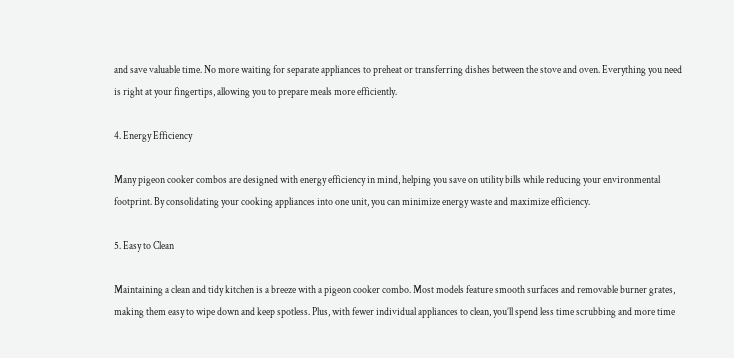and save valuable time. No more waiting for separate appliances to preheat or transferring dishes between the stove and oven. Everything you need is right at your fingertips, allowing you to prepare meals more efficiently.

4. Energy Efficiency

Many pigeon cooker combos are designed with energy efficiency in mind, helping you save on utility bills while reducing your environmental footprint. By consolidating your cooking appliances into one unit, you can minimize energy waste and maximize efficiency.

5. Easy to Clean

Maintaining a clean and tidy kitchen is a breeze with a pigeon cooker combo. Most models feature smooth surfaces and removable burner grates, making them easy to wipe down and keep spotless. Plus, with fewer individual appliances to clean, you’ll spend less time scrubbing and more time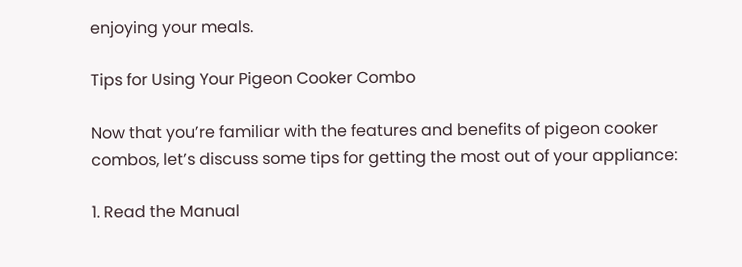enjoying your meals.

Tips for Using Your Pigeon Cooker Combo

Now that you’re familiar with the features and benefits of pigeon cooker combos, let’s discuss some tips for getting the most out of your appliance:

1. Read the Manual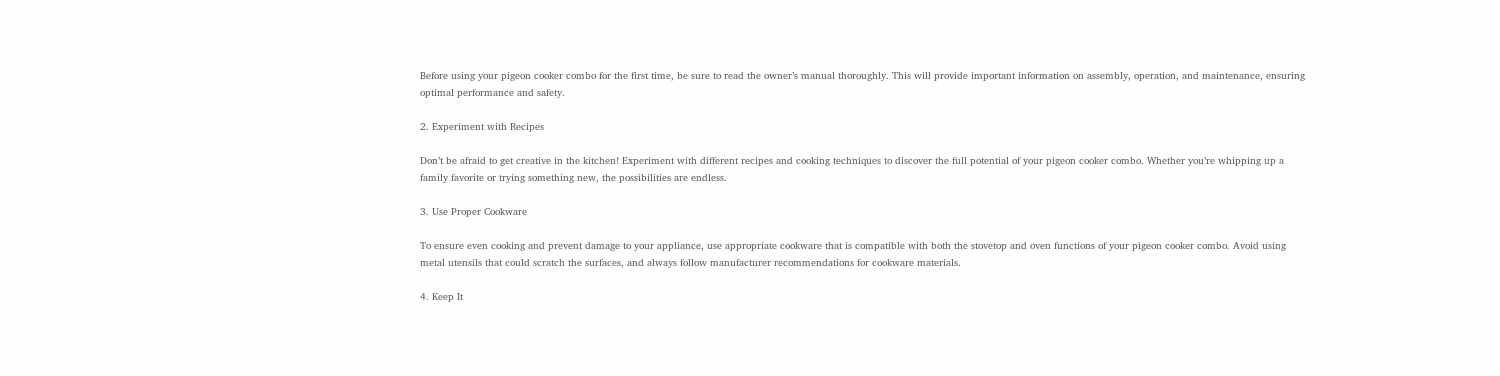Before using your pigeon cooker combo for the first time, be sure to read the owner’s manual thoroughly. This will provide important information on assembly, operation, and maintenance, ensuring optimal performance and safety.

2. Experiment with Recipes

Don’t be afraid to get creative in the kitchen! Experiment with different recipes and cooking techniques to discover the full potential of your pigeon cooker combo. Whether you’re whipping up a family favorite or trying something new, the possibilities are endless.

3. Use Proper Cookware

To ensure even cooking and prevent damage to your appliance, use appropriate cookware that is compatible with both the stovetop and oven functions of your pigeon cooker combo. Avoid using metal utensils that could scratch the surfaces, and always follow manufacturer recommendations for cookware materials.

4. Keep It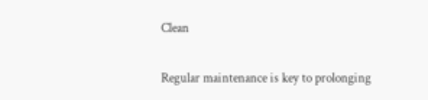Clean

Regular maintenance is key to prolonging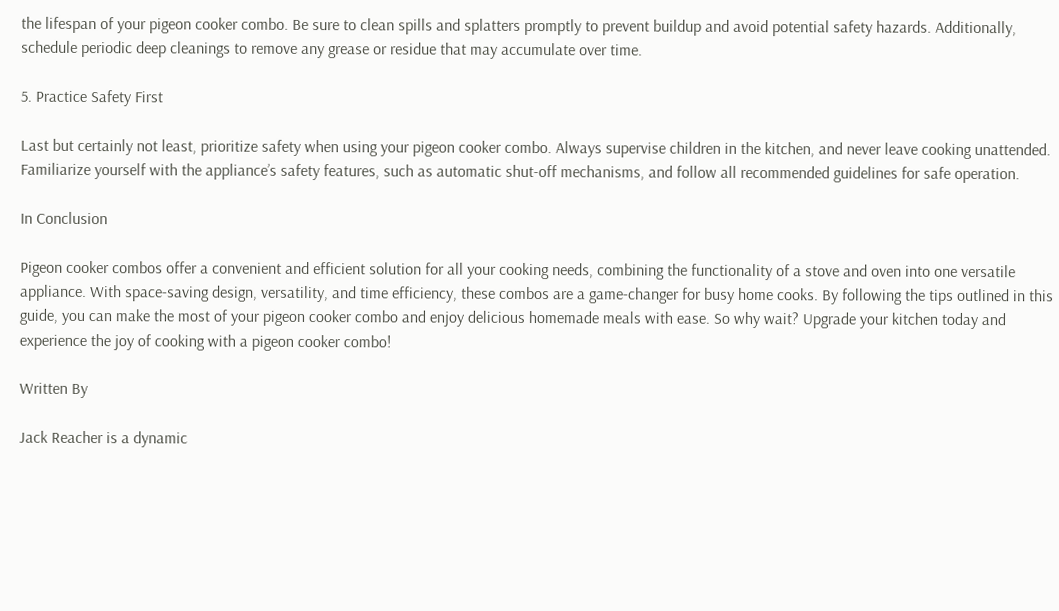the lifespan of your pigeon cooker combo. Be sure to clean spills and splatters promptly to prevent buildup and avoid potential safety hazards. Additionally, schedule periodic deep cleanings to remove any grease or residue that may accumulate over time.

5. Practice Safety First

Last but certainly not least, prioritize safety when using your pigeon cooker combo. Always supervise children in the kitchen, and never leave cooking unattended. Familiarize yourself with the appliance’s safety features, such as automatic shut-off mechanisms, and follow all recommended guidelines for safe operation.

In Conclusion

Pigeon cooker combos offer a convenient and efficient solution for all your cooking needs, combining the functionality of a stove and oven into one versatile appliance. With space-saving design, versatility, and time efficiency, these combos are a game-changer for busy home cooks. By following the tips outlined in this guide, you can make the most of your pigeon cooker combo and enjoy delicious homemade meals with ease. So why wait? Upgrade your kitchen today and experience the joy of cooking with a pigeon cooker combo!

Written By

Jack Reacher is a dynamic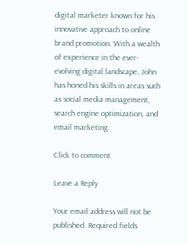digital marketer known for his innovative approach to online brand promotion. With a wealth of experience in the ever-evolving digital landscape, John has honed his skills in areas such as social media management, search engine optimization, and email marketing.

Click to comment

Leave a Reply

Your email address will not be published. Required fields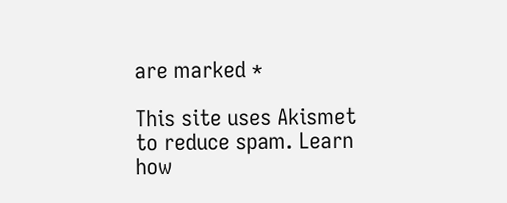are marked *

This site uses Akismet to reduce spam. Learn how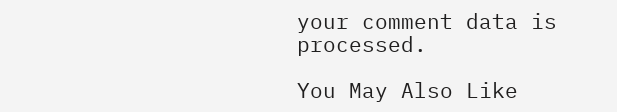your comment data is processed.

You May Also Like